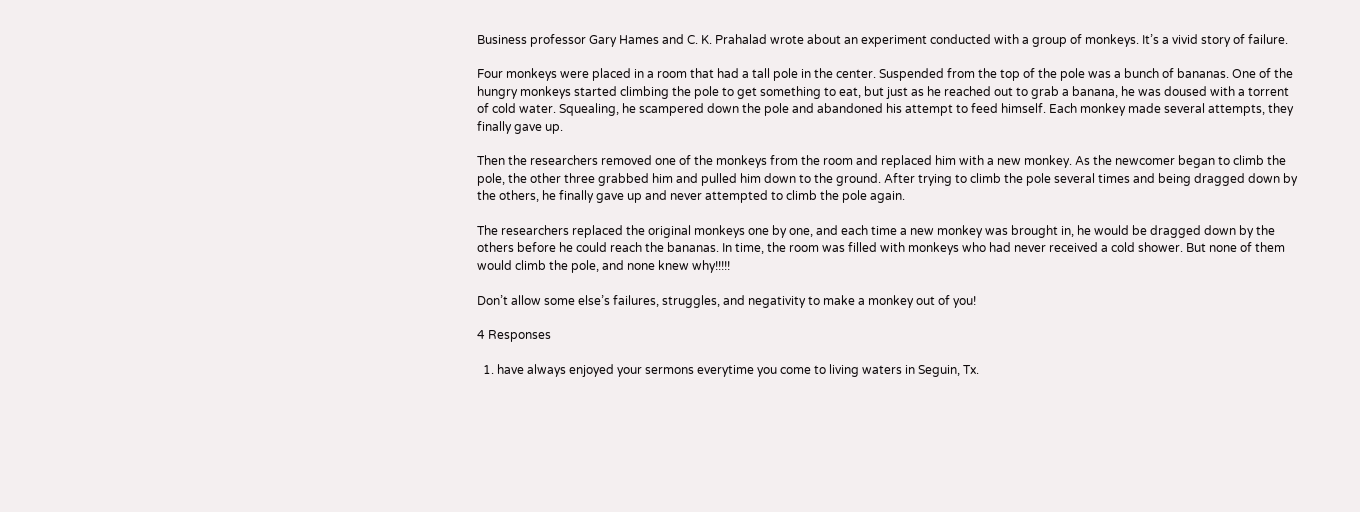Business professor Gary Hames and C. K. Prahalad wrote about an experiment conducted with a group of monkeys. It’s a vivid story of failure.

Four monkeys were placed in a room that had a tall pole in the center. Suspended from the top of the pole was a bunch of bananas. One of the hungry monkeys started climbing the pole to get something to eat, but just as he reached out to grab a banana, he was doused with a torrent of cold water. Squealing, he scampered down the pole and abandoned his attempt to feed himself. Each monkey made several attempts, they finally gave up.

Then the researchers removed one of the monkeys from the room and replaced him with a new monkey. As the newcomer began to climb the pole, the other three grabbed him and pulled him down to the ground. After trying to climb the pole several times and being dragged down by the others, he finally gave up and never attempted to climb the pole again.

The researchers replaced the original monkeys one by one, and each time a new monkey was brought in, he would be dragged down by the others before he could reach the bananas. In time, the room was filled with monkeys who had never received a cold shower. But none of them would climb the pole, and none knew why!!!!!

Don’t allow some else’s failures, struggles, and negativity to make a monkey out of you!

4 Responses

  1. have always enjoyed your sermons everytime you come to living waters in Seguin, Tx.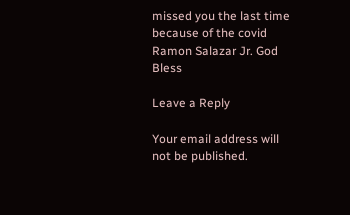missed you the last time because of the covid Ramon Salazar Jr. God Bless

Leave a Reply

Your email address will not be published.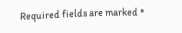Required fields are marked *